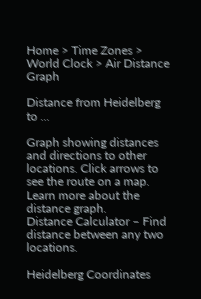Home > Time Zones > World Clock > Air Distance Graph

Distance from Heidelberg to ...

Graph showing distances and directions to other locations. Click arrows to see the route on a map. Learn more about the distance graph.
Distance Calculator – Find distance between any two locations.

Heidelberg Coordinates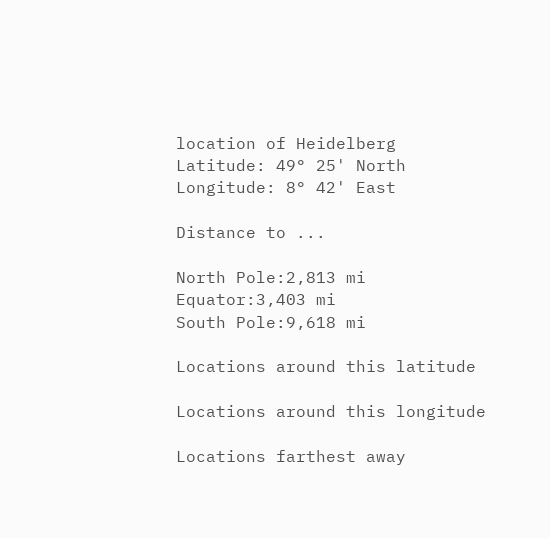location of Heidelberg
Latitude: 49° 25' North
Longitude: 8° 42' East

Distance to ...

North Pole:2,813 mi
Equator:3,403 mi
South Pole:9,618 mi

Locations around this latitude

Locations around this longitude

Locations farthest away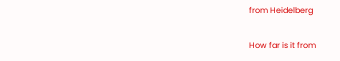from Heidelberg

How far is it from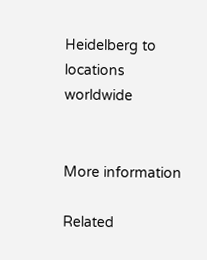Heidelberg to locations worldwide


More information

Related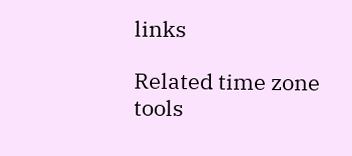links

Related time zone tools